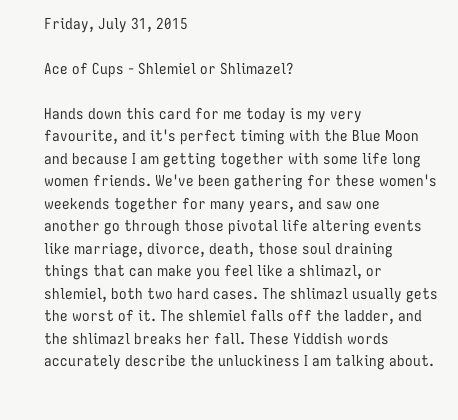Friday, July 31, 2015

Ace of Cups - Shlemiel or Shlimazel?

Hands down this card for me today is my very favourite, and it's perfect timing with the Blue Moon and because I am getting together with some life long women friends. We've been gathering for these women's weekends together for many years, and saw one another go through those pivotal life altering events like marriage, divorce, death, those soul draining things that can make you feel like a shlimazl, or shlemiel, both two hard cases. The shlimazl usually gets the worst of it. The shlemiel falls off the ladder, and the shlimazl breaks her fall. These Yiddish words accurately describe the unluckiness I am talking about.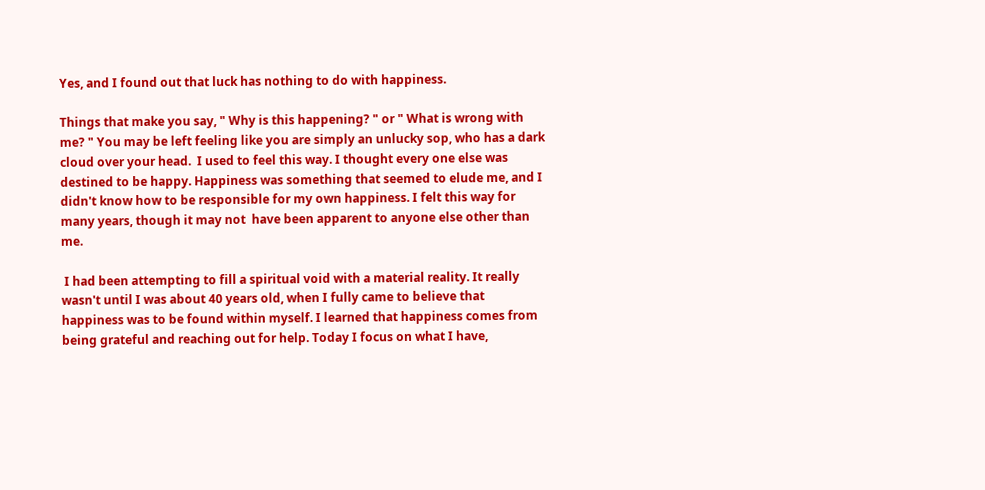Yes, and I found out that luck has nothing to do with happiness.

Things that make you say, " Why is this happening? " or " What is wrong with me? " You may be left feeling like you are simply an unlucky sop, who has a dark cloud over your head.  I used to feel this way. I thought every one else was destined to be happy. Happiness was something that seemed to elude me, and I didn't know how to be responsible for my own happiness. I felt this way for many years, though it may not  have been apparent to anyone else other than me.

 I had been attempting to fill a spiritual void with a material reality. It really wasn't until I was about 40 years old, when I fully came to believe that happiness was to be found within myself. I learned that happiness comes from being grateful and reaching out for help. Today I focus on what I have,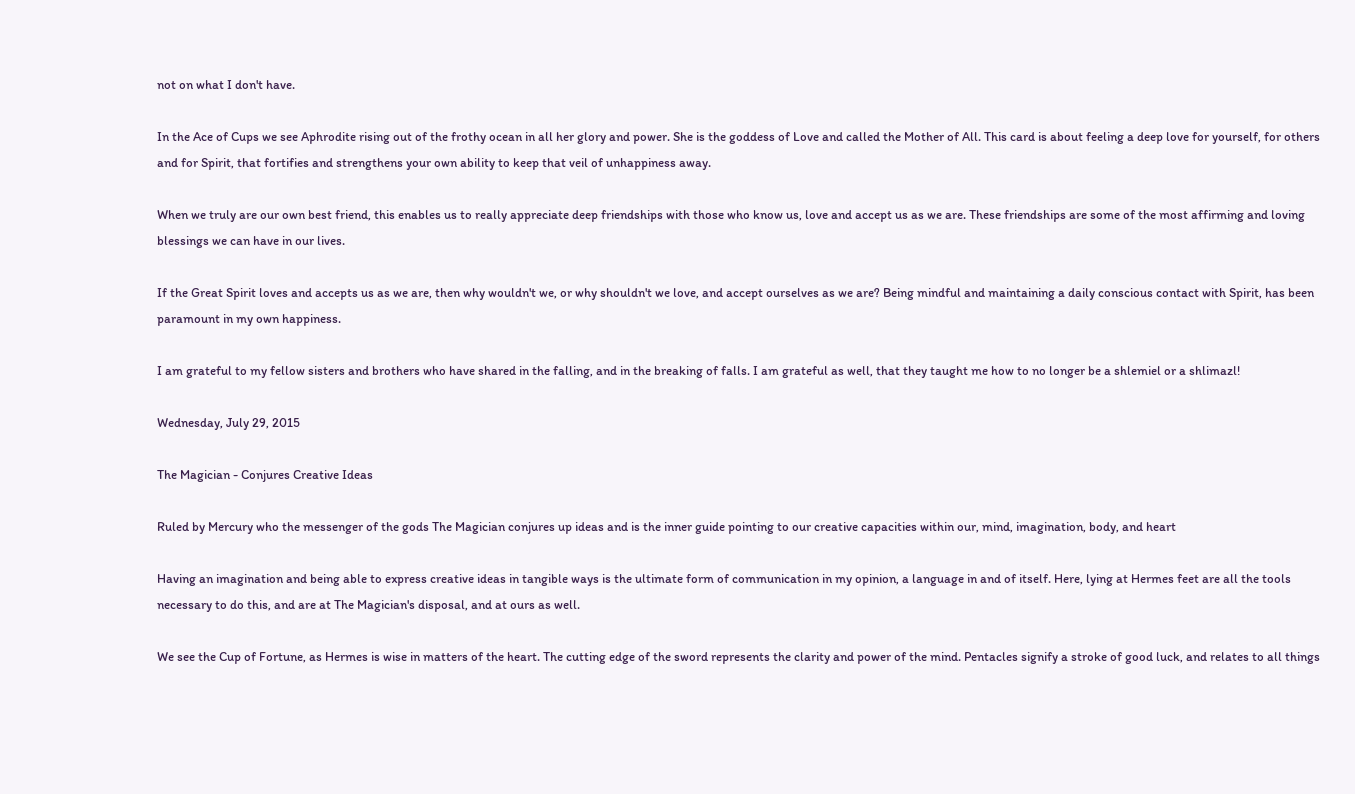not on what I don't have.

In the Ace of Cups we see Aphrodite rising out of the frothy ocean in all her glory and power. She is the goddess of Love and called the Mother of All. This card is about feeling a deep love for yourself, for others and for Spirit, that fortifies and strengthens your own ability to keep that veil of unhappiness away.

When we truly are our own best friend, this enables us to really appreciate deep friendships with those who know us, love and accept us as we are. These friendships are some of the most affirming and loving blessings we can have in our lives.

If the Great Spirit loves and accepts us as we are, then why wouldn't we, or why shouldn't we love, and accept ourselves as we are? Being mindful and maintaining a daily conscious contact with Spirit, has been paramount in my own happiness.

I am grateful to my fellow sisters and brothers who have shared in the falling, and in the breaking of falls. I am grateful as well, that they taught me how to no longer be a shlemiel or a shlimazl!

Wednesday, July 29, 2015

The Magician - Conjures Creative Ideas

Ruled by Mercury who the messenger of the gods The Magician conjures up ideas and is the inner guide pointing to our creative capacities within our, mind, imagination, body, and heart

Having an imagination and being able to express creative ideas in tangible ways is the ultimate form of communication in my opinion, a language in and of itself. Here, lying at Hermes feet are all the tools necessary to do this, and are at The Magician's disposal, and at ours as well.

We see the Cup of Fortune, as Hermes is wise in matters of the heart. The cutting edge of the sword represents the clarity and power of the mind. Pentacles signify a stroke of good luck, and relates to all things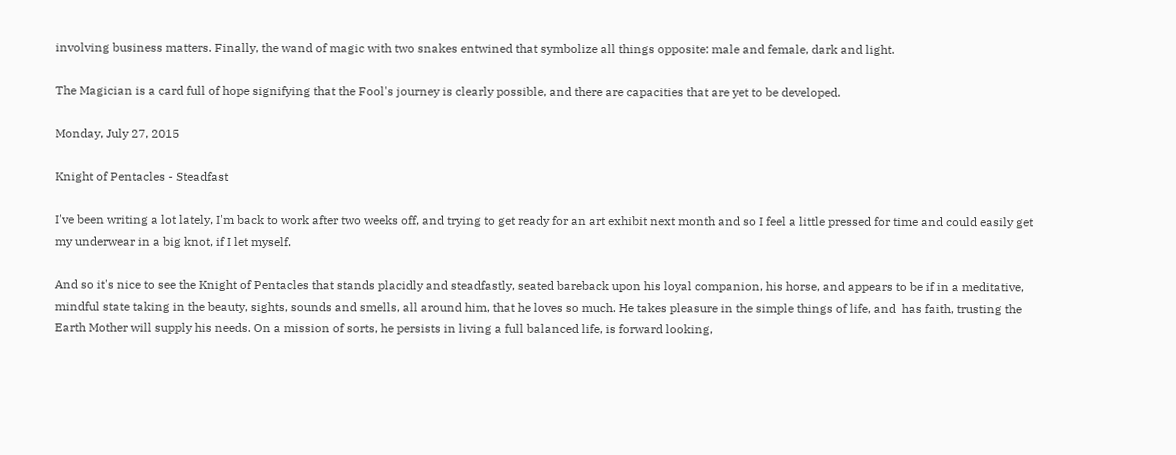involving business matters. Finally, the wand of magic with two snakes entwined that symbolize all things opposite: male and female, dark and light.

The Magician is a card full of hope signifying that the Fool's journey is clearly possible, and there are capacities that are yet to be developed.

Monday, July 27, 2015

Knight of Pentacles - Steadfast

I've been writing a lot lately, I'm back to work after two weeks off, and trying to get ready for an art exhibit next month and so I feel a little pressed for time and could easily get my underwear in a big knot, if I let myself.

And so it's nice to see the Knight of Pentacles that stands placidly and steadfastly, seated bareback upon his loyal companion, his horse, and appears to be if in a meditative, mindful state taking in the beauty, sights, sounds and smells, all around him, that he loves so much. He takes pleasure in the simple things of life, and  has faith, trusting the Earth Mother will supply his needs. On a mission of sorts, he persists in living a full balanced life, is forward looking,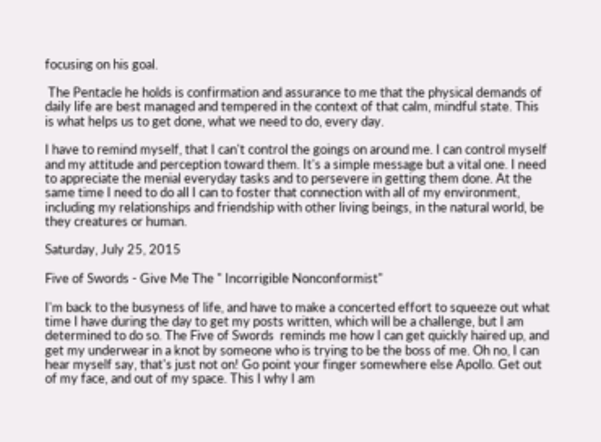focusing on his goal.

 The Pentacle he holds is confirmation and assurance to me that the physical demands of daily life are best managed and tempered in the context of that calm, mindful state. This is what helps us to get done, what we need to do, every day.

I have to remind myself, that I can't control the goings on around me. I can control myself and my attitude and perception toward them. It's a simple message but a vital one. I need to appreciate the menial everyday tasks and to persevere in getting them done. At the same time I need to do all I can to foster that connection with all of my environment, including my relationships and friendship with other living beings, in the natural world, be they creatures or human.

Saturday, July 25, 2015

Five of Swords - Give Me The " Incorrigible Nonconformist"

I'm back to the busyness of life, and have to make a concerted effort to squeeze out what time I have during the day to get my posts written, which will be a challenge, but I am determined to do so. The Five of Swords  reminds me how I can get quickly haired up, and get my underwear in a knot by someone who is trying to be the boss of me. Oh no, I can hear myself say, that's just not on! Go point your finger somewhere else Apollo. Get out of my face, and out of my space. This I why I am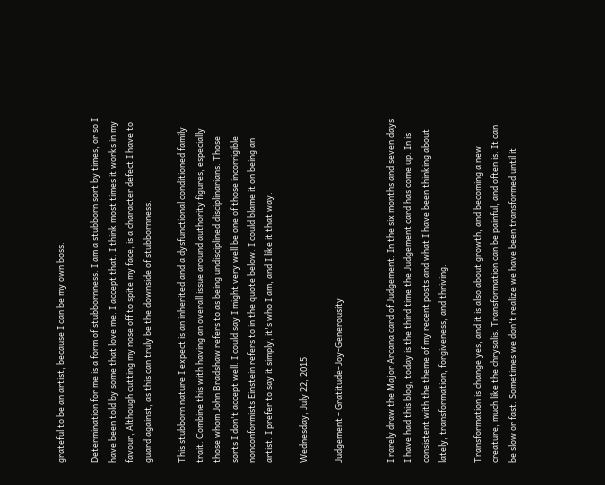grateful to be an artist, because I can be my own boss.

Determination for me is a form of stubbornness. I am a stubborn sort by times, or so I have been told by some that love me. I accept that. I think most times it works in my favour, Although cutting my nose off to spite my face, is a character defect I have to guard against, as this can truly be the downside of stubbornness.

This stubborn nature I expect is an inherited and a dysfunctional conditioned family trait. Combine this with having an overall issue around authority figures, especially those whom John Bradshaw refers to as being undisciplined disciplinarians. Those sorts I don't accept well. I could say I might very well be one of those incorrigible nonconformists Einstein refers to in the quote below. I could blame it on being an artist. I prefer to say it simply, it's who I am, and I like it that way.

Wednesday, July 22, 2015

Judgement - Gratitude-Joy-Generousity


I rarely draw the Major Arcana card of Judgement. In the six months and seven days I have had this blog, today is the third time the Judgement card has come up. In is consistent with the theme of my recent posts and what I have been thinking about lately, transformation, forgiveness, and thriving.

Transformation is change yes, and it is also about growth, and becoming a new creature, much like the chrysalis. Transformation can be painful, and often is. It can be slow or fast. Sometimes we don't realize we have been transformed until it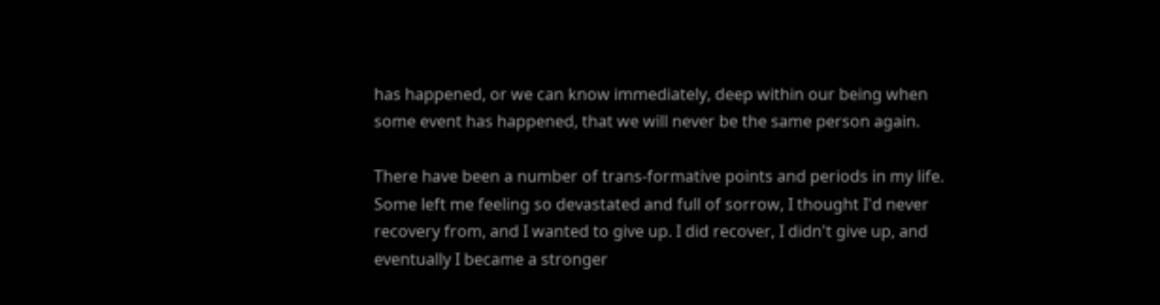has happened, or we can know immediately, deep within our being when some event has happened, that we will never be the same person again.

There have been a number of trans-formative points and periods in my life. Some left me feeling so devastated and full of sorrow, I thought I'd never recovery from, and I wanted to give up. I did recover, I didn't give up, and eventually I became a stronger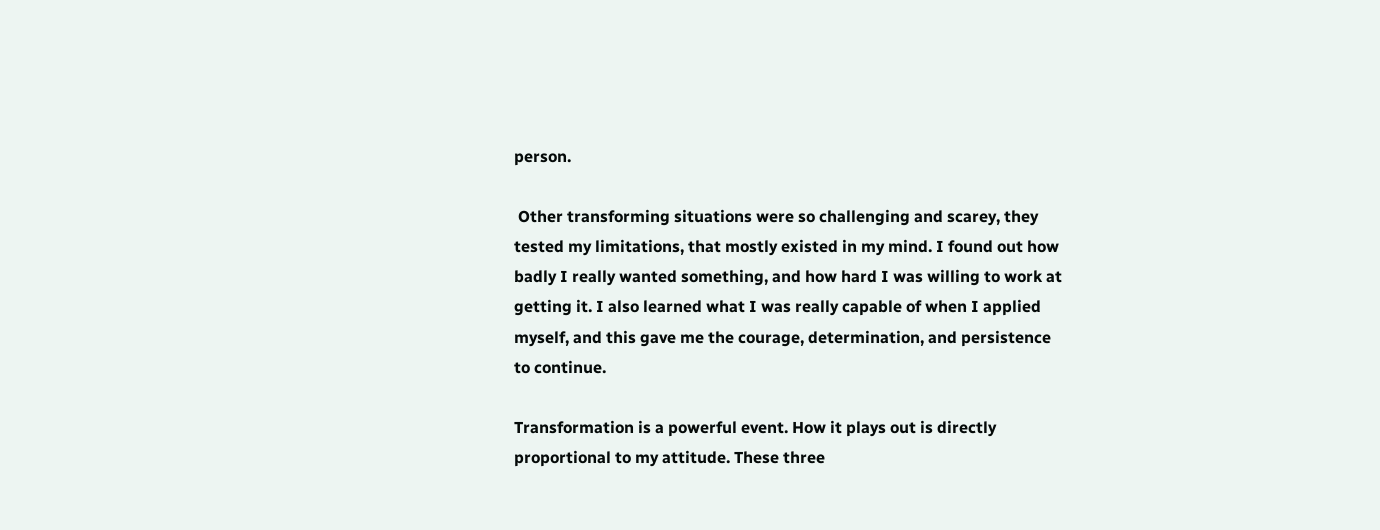person.

 Other transforming situations were so challenging and scarey, they tested my limitations, that mostly existed in my mind. I found out how badly I really wanted something, and how hard I was willing to work at getting it. I also learned what I was really capable of when I applied myself, and this gave me the courage, determination, and persistence to continue.

Transformation is a powerful event. How it plays out is directly proportional to my attitude. These three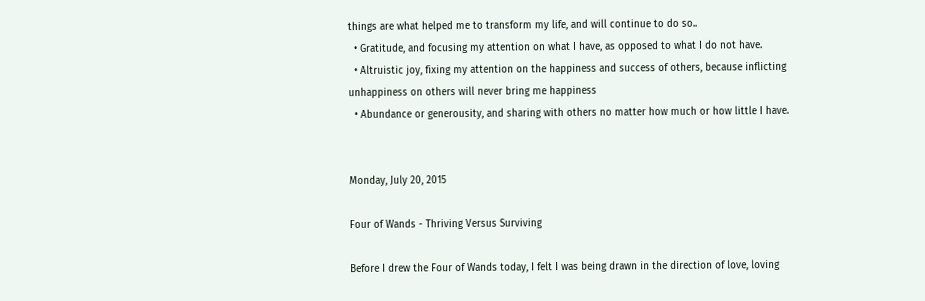things are what helped me to transform my life, and will continue to do so..
  • Gratitude, and focusing my attention on what I have, as opposed to what I do not have.
  • Altruistic joy, fixing my attention on the happiness and success of others, because inflicting unhappiness on others will never bring me happiness
  • Abundance or generousity, and sharing with others no matter how much or how little I have.


Monday, July 20, 2015

Four of Wands - Thriving Versus Surviving

Before I drew the Four of Wands today, I felt I was being drawn in the direction of love, loving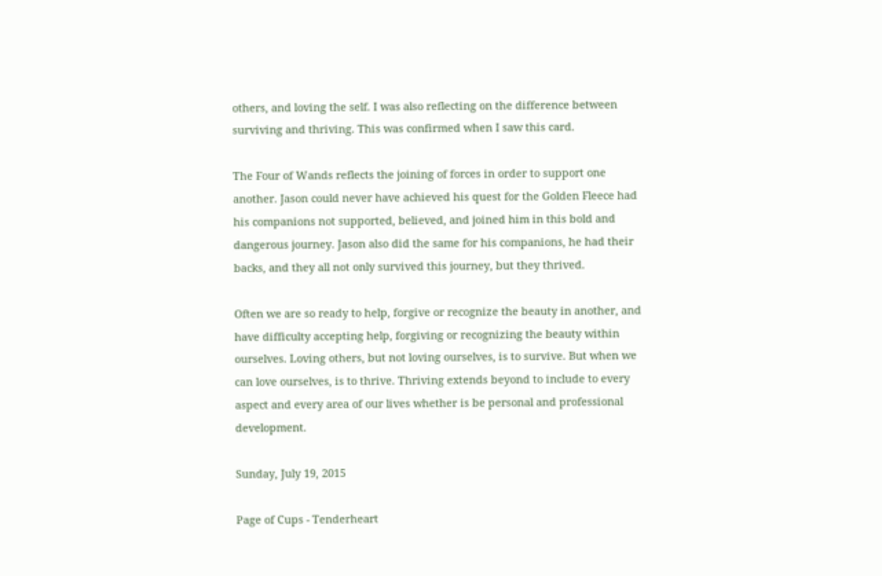others, and loving the self. I was also reflecting on the difference between surviving and thriving. This was confirmed when I saw this card.

The Four of Wands reflects the joining of forces in order to support one another. Jason could never have achieved his quest for the Golden Fleece had his companions not supported, believed, and joined him in this bold and dangerous journey. Jason also did the same for his companions, he had their backs, and they all not only survived this journey, but they thrived.

Often we are so ready to help, forgive or recognize the beauty in another, and have difficulty accepting help, forgiving or recognizing the beauty within ourselves. Loving others, but not loving ourselves, is to survive. But when we can love ourselves, is to thrive. Thriving extends beyond to include to every aspect and every area of our lives whether is be personal and professional development.

Sunday, July 19, 2015

Page of Cups - Tenderheart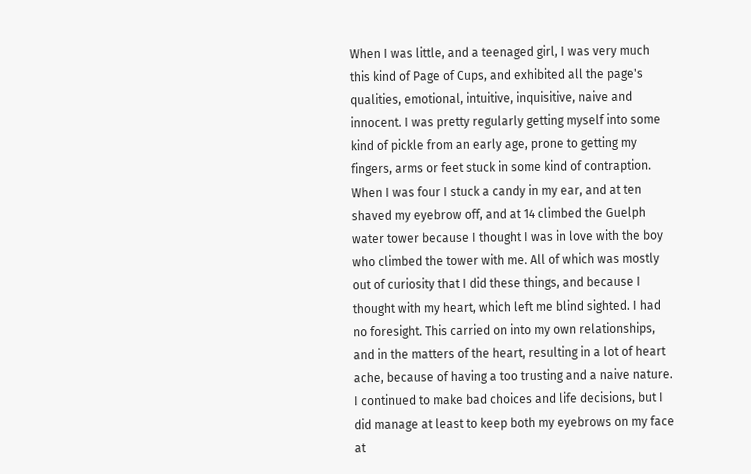When I was little, and a teenaged girl, I was very much this kind of Page of Cups, and exhibited all the page's qualities, emotional, intuitive, inquisitive, naive and innocent. I was pretty regularly getting myself into some kind of pickle from an early age, prone to getting my fingers, arms or feet stuck in some kind of contraption. When I was four I stuck a candy in my ear, and at ten shaved my eyebrow off, and at 14 climbed the Guelph water tower because I thought I was in love with the boy who climbed the tower with me. All of which was mostly out of curiosity that I did these things, and because I thought with my heart, which left me blind sighted. I had no foresight. This carried on into my own relationships, and in the matters of the heart, resulting in a lot of heart ache, because of having a too trusting and a naive nature. I continued to make bad choices and life decisions, but I did manage at least to keep both my eyebrows on my face at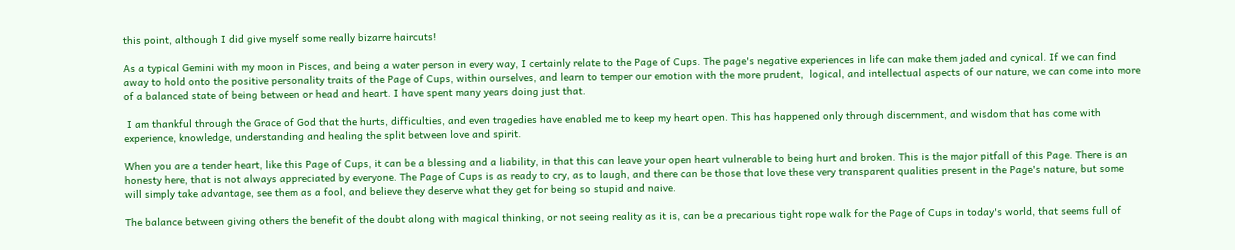this point, although I did give myself some really bizarre haircuts!

As a typical Gemini with my moon in Pisces, and being a water person in every way, I certainly relate to the Page of Cups. The page's negative experiences in life can make them jaded and cynical. If we can find away to hold onto the positive personality traits of the Page of Cups, within ourselves, and learn to temper our emotion with the more prudent,  logical, and intellectual aspects of our nature, we can come into more of a balanced state of being between or head and heart. I have spent many years doing just that.

 I am thankful through the Grace of God that the hurts, difficulties, and even tragedies have enabled me to keep my heart open. This has happened only through discernment, and wisdom that has come with experience, knowledge, understanding and healing the split between love and spirit.

When you are a tender heart, like this Page of Cups, it can be a blessing and a liability, in that this can leave your open heart vulnerable to being hurt and broken. This is the major pitfall of this Page. There is an honesty here, that is not always appreciated by everyone. The Page of Cups is as ready to cry, as to laugh, and there can be those that love these very transparent qualities present in the Page's nature, but some will simply take advantage, see them as a fool, and believe they deserve what they get for being so stupid and naive.

The balance between giving others the benefit of the doubt along with magical thinking, or not seeing reality as it is, can be a precarious tight rope walk for the Page of Cups in today's world, that seems full of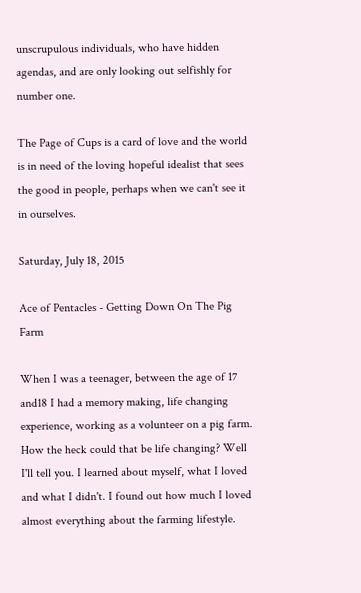unscrupulous individuals, who have hidden agendas, and are only looking out selfishly for number one.

The Page of Cups is a card of love and the world is in need of the loving hopeful idealist that sees the good in people, perhaps when we can't see it in ourselves.

Saturday, July 18, 2015

Ace of Pentacles - Getting Down On The Pig Farm

When I was a teenager, between the age of 17 and18 I had a memory making, life changing experience, working as a volunteer on a pig farm. How the heck could that be life changing? Well I'll tell you. I learned about myself, what I loved and what I didn't. I found out how much I loved almost everything about the farming lifestyle.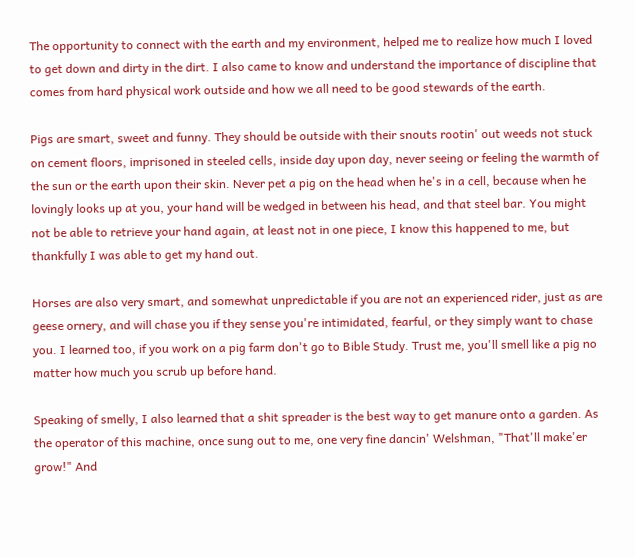The opportunity to connect with the earth and my environment, helped me to realize how much I loved to get down and dirty in the dirt. I also came to know and understand the importance of discipline that comes from hard physical work outside and how we all need to be good stewards of the earth.

Pigs are smart, sweet and funny. They should be outside with their snouts rootin' out weeds not stuck on cement floors, imprisoned in steeled cells, inside day upon day, never seeing or feeling the warmth of the sun or the earth upon their skin. Never pet a pig on the head when he's in a cell, because when he lovingly looks up at you, your hand will be wedged in between his head, and that steel bar. You might not be able to retrieve your hand again, at least not in one piece, I know this happened to me, but thankfully I was able to get my hand out.

Horses are also very smart, and somewhat unpredictable if you are not an experienced rider, just as are geese ornery, and will chase you if they sense you're intimidated, fearful, or they simply want to chase you. I learned too, if you work on a pig farm don't go to Bible Study. Trust me, you'll smell like a pig no matter how much you scrub up before hand.

Speaking of smelly, I also learned that a shit spreader is the best way to get manure onto a garden. As the operator of this machine, once sung out to me, one very fine dancin' Welshman, "That'll make'er grow!" And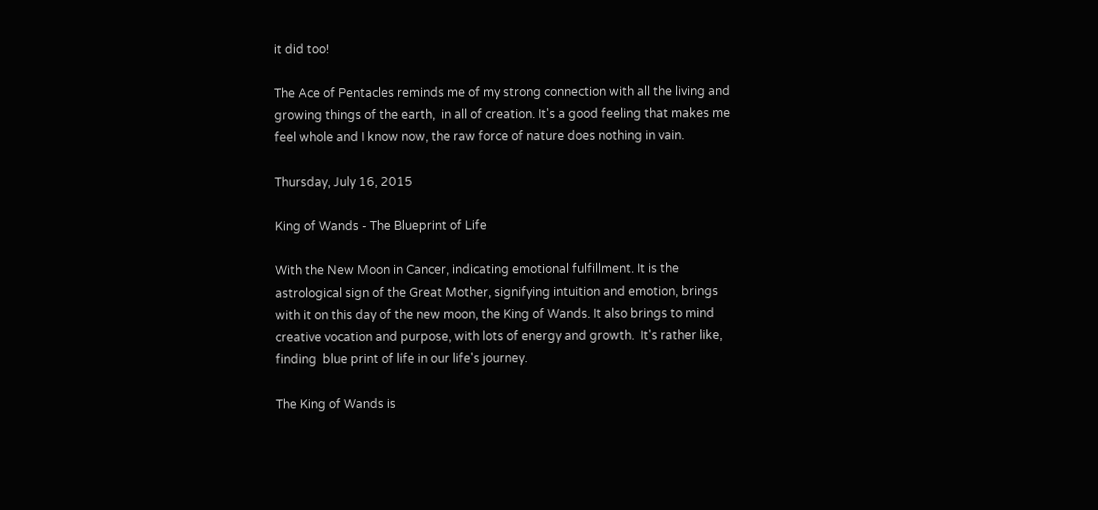it did too!

The Ace of Pentacles reminds me of my strong connection with all the living and growing things of the earth,  in all of creation. It's a good feeling that makes me feel whole and I know now, the raw force of nature does nothing in vain.

Thursday, July 16, 2015

King of Wands - The Blueprint of Life

With the New Moon in Cancer, indicating emotional fulfillment. It is the astrological sign of the Great Mother, signifying intuition and emotion, brings with it on this day of the new moon, the King of Wands. It also brings to mind creative vocation and purpose, with lots of energy and growth.  It's rather like, finding  blue print of life in our life's journey.

The King of Wands is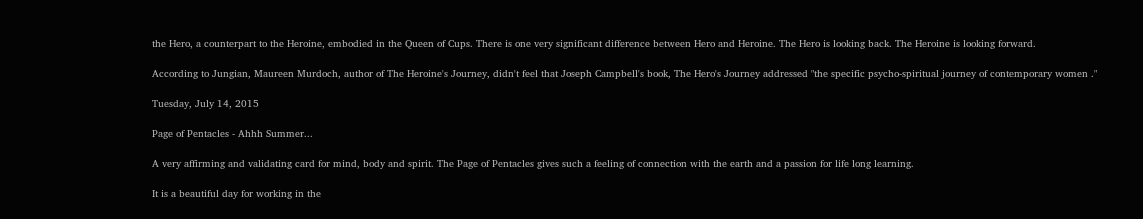the Hero, a counterpart to the Heroine, embodied in the Queen of Cups. There is one very significant difference between Hero and Heroine. The Hero is looking back. The Heroine is looking forward.

According to Jungian, Maureen Murdoch, author of The Heroine's Journey, didn't feel that Joseph Campbell's book, The Hero's Journey addressed "the specific psycho-spiritual journey of contemporary women ."

Tuesday, July 14, 2015

Page of Pentacles - Ahhh Summer...

A very affirming and validating card for mind, body and spirit. The Page of Pentacles gives such a feeling of connection with the earth and a passion for life long learning.

It is a beautiful day for working in the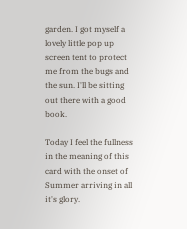garden. I got myself a lovely little pop up screen tent to protect me from the bugs and the sun. I'll be sitting out there with a good book.

Today I feel the fullness in the meaning of this card with the onset of Summer arriving in all it's glory.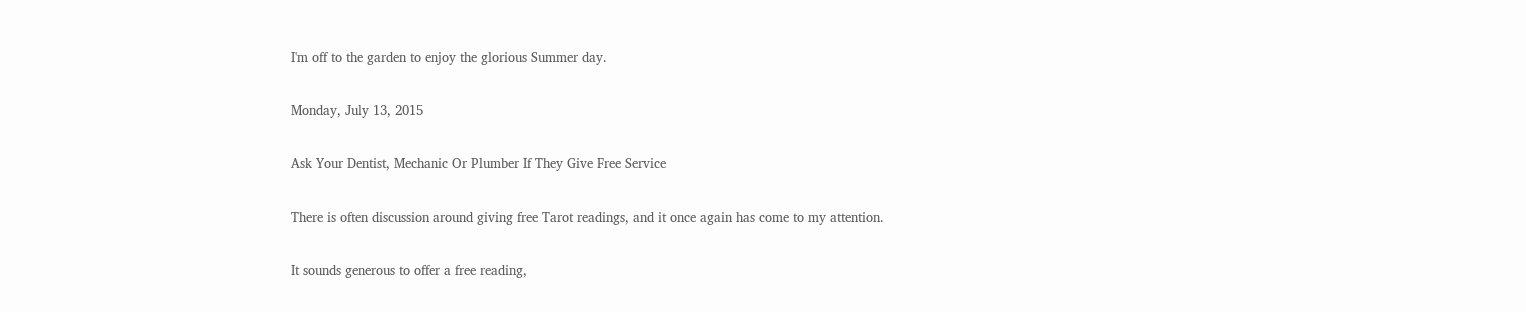I'm off to the garden to enjoy the glorious Summer day.

Monday, July 13, 2015

Ask Your Dentist, Mechanic Or Plumber If They Give Free Service

There is often discussion around giving free Tarot readings, and it once again has come to my attention.

It sounds generous to offer a free reading,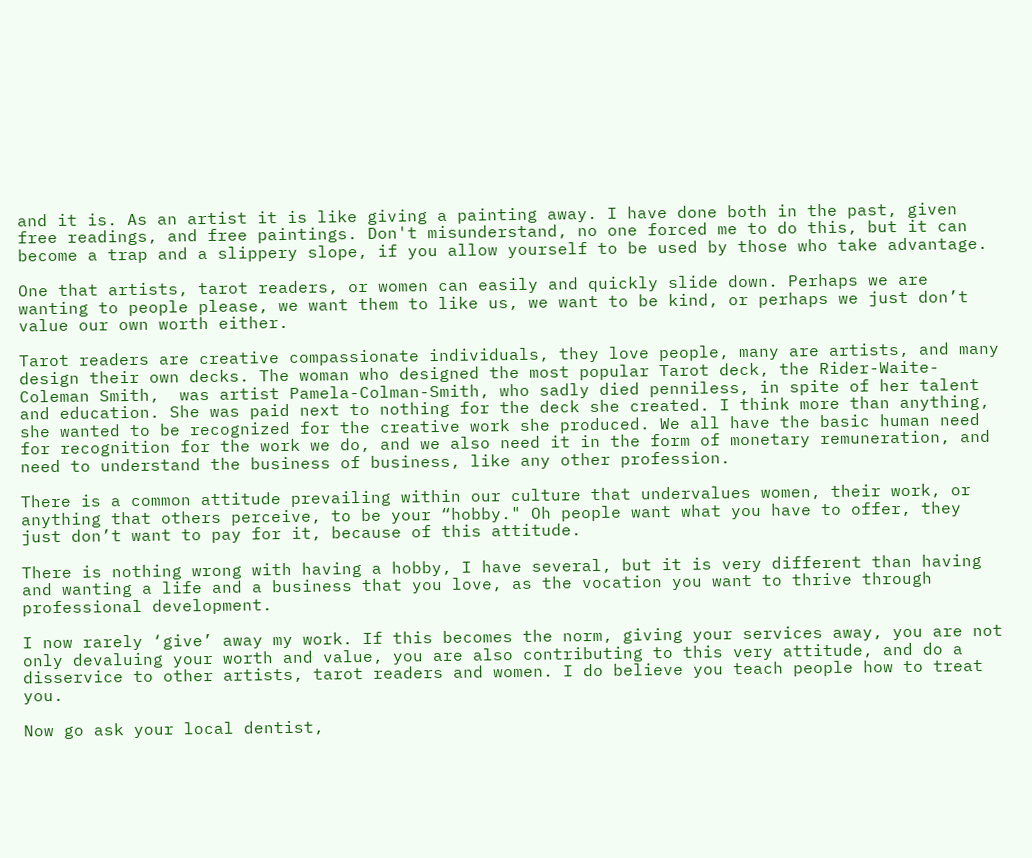and it is. As an artist it is like giving a painting away. I have done both in the past, given free readings, and free paintings. Don't misunderstand, no one forced me to do this, but it can become a trap and a slippery slope, if you allow yourself to be used by those who take advantage.

One that artists, tarot readers, or women can easily and quickly slide down. Perhaps we are wanting to people please, we want them to like us, we want to be kind, or perhaps we just don’t value our own worth either.

Tarot readers are creative compassionate individuals, they love people, many are artists, and many design their own decks. The woman who designed the most popular Tarot deck, the Rider-Waite-Coleman Smith,  was artist Pamela-Colman-Smith, who sadly died penniless, in spite of her talent and education. She was paid next to nothing for the deck she created. I think more than anything, she wanted to be recognized for the creative work she produced. We all have the basic human need for recognition for the work we do, and we also need it in the form of monetary remuneration, and need to understand the business of business, like any other profession.

There is a common attitude prevailing within our culture that undervalues women, their work, or anything that others perceive, to be your “hobby." Oh people want what you have to offer, they just don’t want to pay for it, because of this attitude.

There is nothing wrong with having a hobby, I have several, but it is very different than having and wanting a life and a business that you love, as the vocation you want to thrive through professional development.

I now rarely ‘give’ away my work. If this becomes the norm, giving your services away, you are not only devaluing your worth and value, you are also contributing to this very attitude, and do a disservice to other artists, tarot readers and women. I do believe you teach people how to treat you.

Now go ask your local dentist,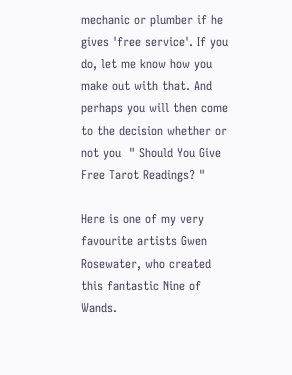mechanic or plumber if he gives 'free service'. If you do, let me know how you make out with that. And perhaps you will then come to the decision whether or not you  " Should You Give Free Tarot Readings? "

Here is one of my very favourite artists Gwen Rosewater, who created this fantastic Nine of Wands.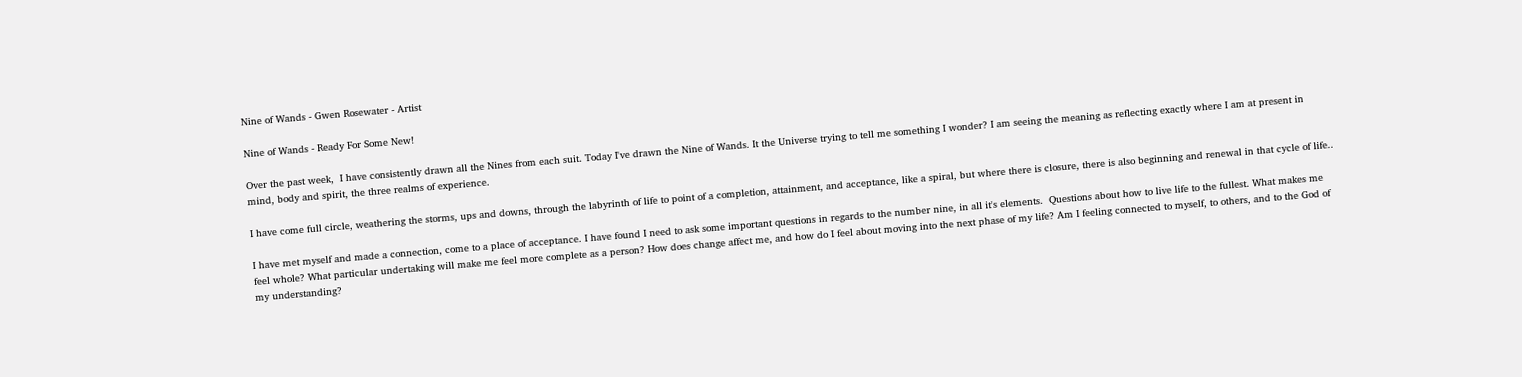Nine of Wands - Gwen Rosewater - Artist

Nine of Wands - Ready For Some New!

Over the past week,  I have consistently drawn all the Nines from each suit. Today I've drawn the Nine of Wands. It the Universe trying to tell me something I wonder? I am seeing the meaning as reflecting exactly where I am at present in mind, body and spirit, the three realms of experience.

I have come full circle, weathering the storms, ups and downs, through the labyrinth of life to point of a completion, attainment, and acceptance, like a spiral, but where there is closure, there is also beginning and renewal in that cycle of life..

I have met myself and made a connection, come to a place of acceptance. I have found I need to ask some important questions in regards to the number nine, in all it's elements.  Questions about how to live life to the fullest. What makes me feel whole? What particular undertaking will make me feel more complete as a person? How does change affect me, and how do I feel about moving into the next phase of my life? Am I feeling connected to myself, to others, and to the God of my understanding?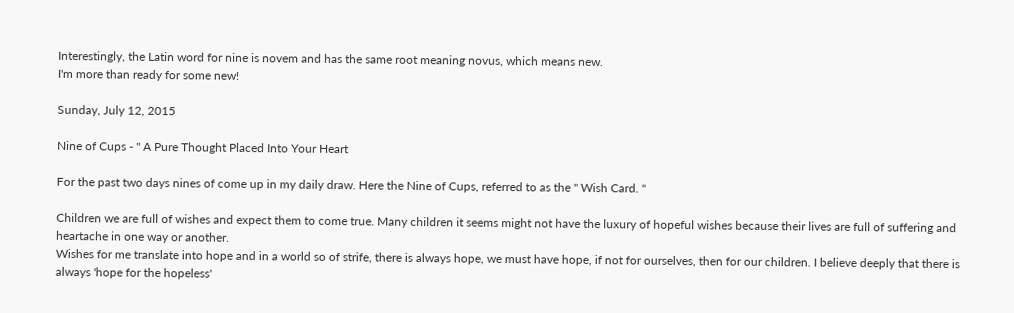Interestingly, the Latin word for nine is novem and has the same root meaning novus, which means new.
I'm more than ready for some new!

Sunday, July 12, 2015

Nine of Cups - " A Pure Thought Placed Into Your Heart

For the past two days nines of come up in my daily draw. Here the Nine of Cups, referred to as the " Wish Card. "

Children we are full of wishes and expect them to come true. Many children it seems might not have the luxury of hopeful wishes because their lives are full of suffering and heartache in one way or another.
Wishes for me translate into hope and in a world so of strife, there is always hope, we must have hope, if not for ourselves, then for our children. I believe deeply that there is always 'hope for the hopeless'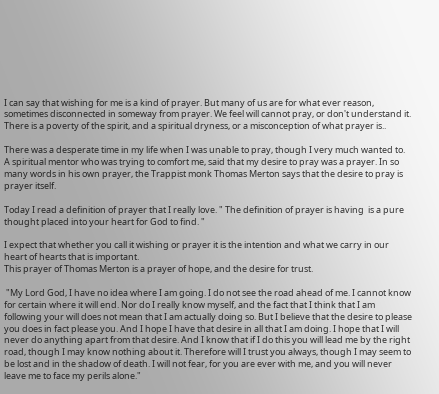I can say that wishing for me is a kind of prayer. But many of us are for what ever reason, sometimes disconnected in someway from prayer. We feel will cannot pray, or don't understand it. There is a poverty of the spirit, and a spiritual dryness, or a misconception of what prayer is..

There was a desperate time in my life when I was unable to pray, though I very much wanted to. A spiritual mentor who was trying to comfort me, said that my desire to pray was a prayer. In so many words in his own prayer, the Trappist monk Thomas Merton says that the desire to pray is prayer itself.

Today I read a definition of prayer that I really love. " The definition of prayer is having  is a pure thought placed into your heart for God to find. "

I expect that whether you call it wishing or prayer it is the intention and what we carry in our heart of hearts that is important.
This prayer of Thomas Merton is a prayer of hope, and the desire for trust.

 "My Lord God, I have no idea where I am going. I do not see the road ahead of me. I cannot know for certain where it will end. Nor do I really know myself, and the fact that I think that I am following your will does not mean that I am actually doing so. But I believe that the desire to please you does in fact please you. And I hope I have that desire in all that I am doing. I hope that I will never do anything apart from that desire. And I know that if I do this you will lead me by the right road, though I may know nothing about it. Therefore will I trust you always, though I may seem to be lost and in the shadow of death. I will not fear, for you are ever with me, and you will never leave me to face my perils alone."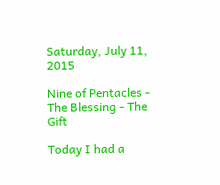Saturday, July 11, 2015

Nine of Pentacles - The Blessing - The Gift

Today I had a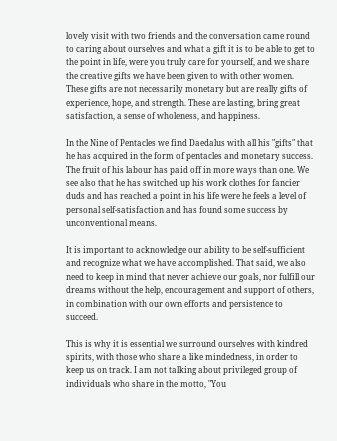lovely visit with two friends and the conversation came round to caring about ourselves and what a gift it is to be able to get to the point in life, were you truly care for yourself, and we share the creative gifts we have been given to with other women. These gifts are not necessarily monetary but are really gifts of experience, hope, and strength. These are lasting, bring great satisfaction, a sense of wholeness, and happiness.

In the Nine of Pentacles we find Daedalus with all his "gifts" that he has acquired in the form of pentacles and monetary success. The fruit of his labour has paid off in more ways than one. We see also that he has switched up his work clothes for fancier duds and has reached a point in his life were he feels a level of personal self-satisfaction and has found some success by unconventional means.

It is important to acknowledge our ability to be self-sufficient and recognize what we have accomplished. That said, we also need to keep in mind that never achieve our goals, nor fulfill our dreams without the help, encouragement and support of others, in combination with our own efforts and persistence to succeed.

This is why it is essential we surround ourselves with kindred spirits, with those who share a like mindedness, in order to keep us on track. I am not talking about privileged group of individuals who share in the motto, "You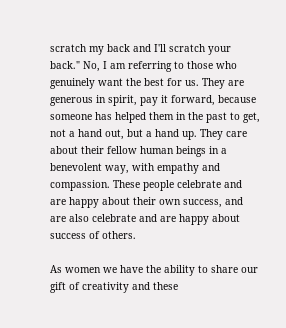scratch my back and I'll scratch your back." No, I am referring to those who genuinely want the best for us. They are generous in spirit, pay it forward, because someone has helped them in the past to get, not a hand out, but a hand up. They care about their fellow human beings in a benevolent way, with empathy and compassion. These people celebrate and are happy about their own success, and are also celebrate and are happy about success of others.

As women we have the ability to share our gift of creativity and these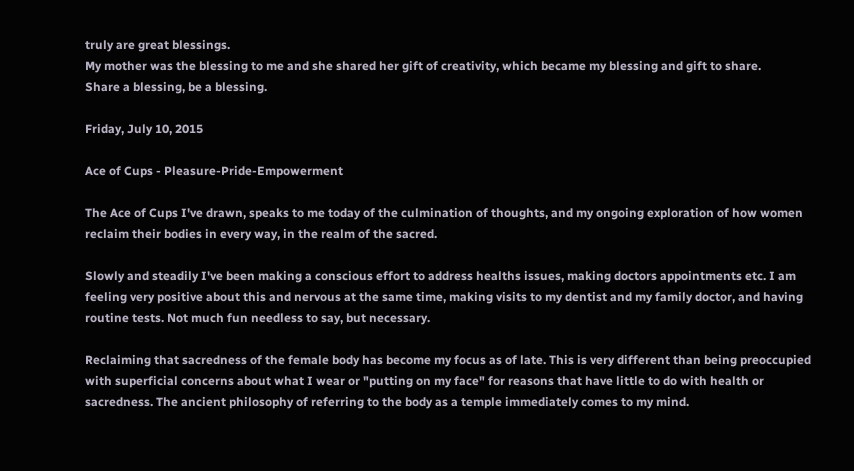truly are great blessings.
My mother was the blessing to me and she shared her gift of creativity, which became my blessing and gift to share.
Share a blessing, be a blessing.

Friday, July 10, 2015

Ace of Cups - Pleasure-Pride-Empowerment

The Ace of Cups I've drawn, speaks to me today of the culmination of thoughts, and my ongoing exploration of how women reclaim their bodies in every way, in the realm of the sacred.

Slowly and steadily I've been making a conscious effort to address healths issues, making doctors appointments etc. I am feeling very positive about this and nervous at the same time, making visits to my dentist and my family doctor, and having routine tests. Not much fun needless to say, but necessary.

Reclaiming that sacredness of the female body has become my focus as of late. This is very different than being preoccupied  with superficial concerns about what I wear or "putting on my face" for reasons that have little to do with health or sacredness. The ancient philosophy of referring to the body as a temple immediately comes to my mind.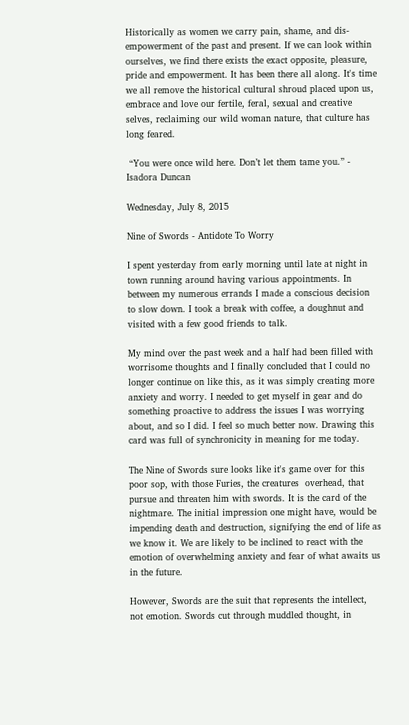Historically as women we carry pain, shame, and dis-empowerment of the past and present. If we can look within ourselves, we find there exists the exact opposite, pleasure, pride and empowerment. It has been there all along. It's time we all remove the historical cultural shroud placed upon us, embrace and love our fertile, feral, sexual and creative selves, reclaiming our wild woman nature, that culture has long feared.

 “You were once wild here. Don’t let them tame you.” - Isadora Duncan

Wednesday, July 8, 2015

Nine of Swords - Antidote To Worry

I spent yesterday from early morning until late at night in town running around having various appointments. In between my numerous errands I made a conscious decision to slow down. I took a break with coffee, a doughnut and visited with a few good friends to talk.

My mind over the past week and a half had been filled with worrisome thoughts and I finally concluded that I could no longer continue on like this, as it was simply creating more anxiety and worry. I needed to get myself in gear and do something proactive to address the issues I was worrying about, and so I did. I feel so much better now. Drawing this card was full of synchronicity in meaning for me today.

The Nine of Swords sure looks like it's game over for this poor sop, with those Furies, the creatures  overhead, that pursue and threaten him with swords. It is the card of the nightmare. The initial impression one might have, would be impending death and destruction, signifying the end of life as we know it. We are likely to be inclined to react with the emotion of overwhelming anxiety and fear of what awaits us in the future.

However, Swords are the suit that represents the intellect, not emotion. Swords cut through muddled thought, in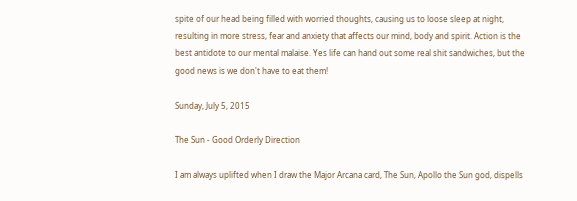spite of our head being filled with worried thoughts, causing us to loose sleep at night, resulting in more stress, fear and anxiety that affects our mind, body and spirit. Action is the best antidote to our mental malaise. Yes life can hand out some real shit sandwiches, but the good news is we don't have to eat them!

Sunday, July 5, 2015

The Sun - Good Orderly Direction

I am always uplifted when I draw the Major Arcana card, The Sun, Apollo the Sun god, dispells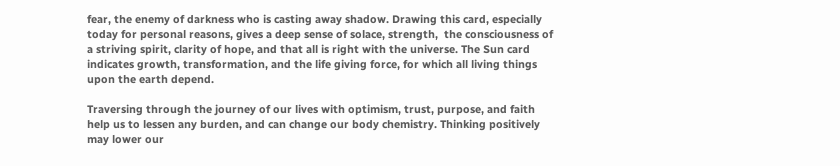fear, the enemy of darkness who is casting away shadow. Drawing this card, especially today for personal reasons, gives a deep sense of solace, strength,  the consciousness of a striving spirit, clarity of hope, and that all is right with the universe. The Sun card indicates growth, transformation, and the life giving force, for which all living things upon the earth depend.

Traversing through the journey of our lives with optimism, trust, purpose, and faith help us to lessen any burden, and can change our body chemistry. Thinking positively may lower our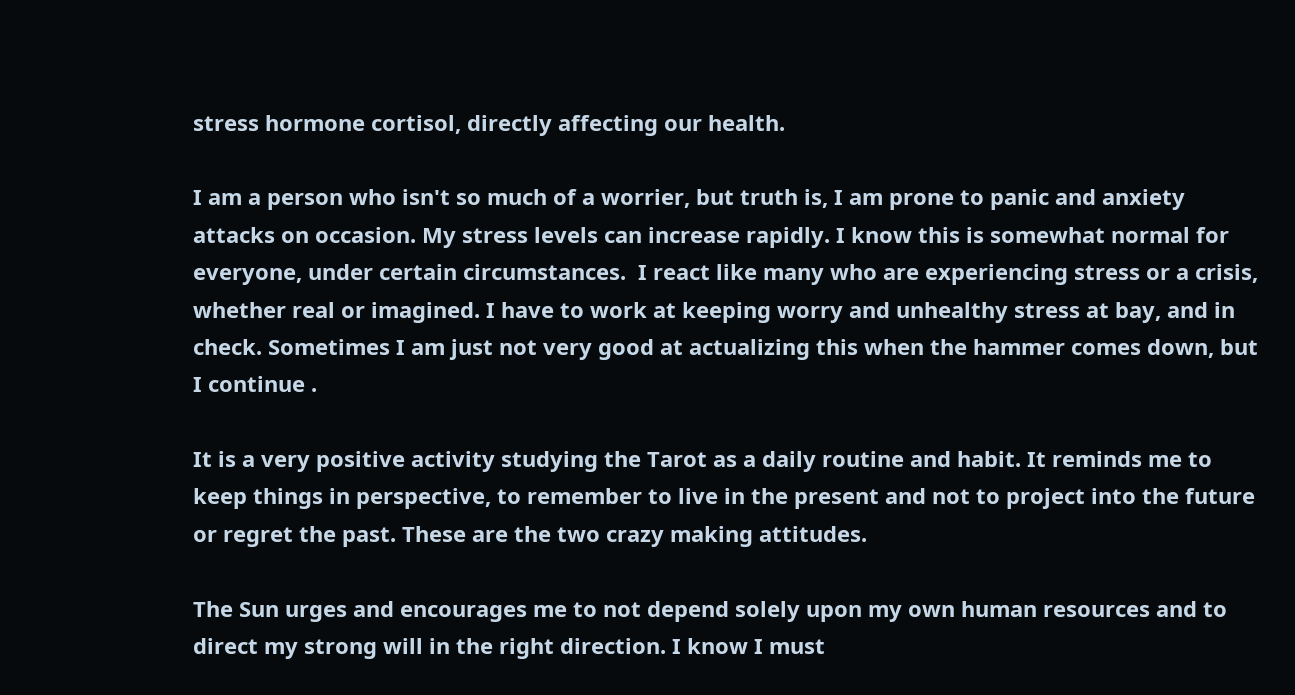stress hormone cortisol, directly affecting our health.

I am a person who isn't so much of a worrier, but truth is, I am prone to panic and anxiety attacks on occasion. My stress levels can increase rapidly. I know this is somewhat normal for everyone, under certain circumstances.  I react like many who are experiencing stress or a crisis, whether real or imagined. I have to work at keeping worry and unhealthy stress at bay, and in check. Sometimes I am just not very good at actualizing this when the hammer comes down, but I continue .

It is a very positive activity studying the Tarot as a daily routine and habit. It reminds me to keep things in perspective, to remember to live in the present and not to project into the future or regret the past. These are the two crazy making attitudes.

The Sun urges and encourages me to not depend solely upon my own human resources and to direct my strong will in the right direction. I know I must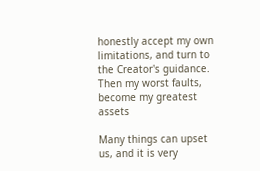honestly accept my own limitations, and turn to the Creator's guidance. Then my worst faults, become my greatest assets

Many things can upset us, and it is very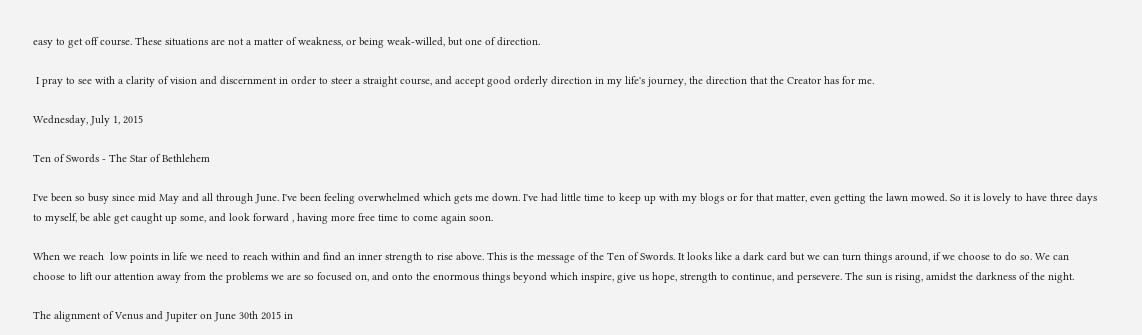easy to get off course. These situations are not a matter of weakness, or being weak-willed, but one of direction.

 I pray to see with a clarity of vision and discernment in order to steer a straight course, and accept good orderly direction in my life's journey, the direction that the Creator has for me.

Wednesday, July 1, 2015

Ten of Swords - The Star of Bethlehem

I've been so busy since mid May and all through June. I've been feeling overwhelmed which gets me down. I've had little time to keep up with my blogs or for that matter, even getting the lawn mowed. So it is lovely to have three days to myself, be able get caught up some, and look forward , having more free time to come again soon.

When we reach  low points in life we need to reach within and find an inner strength to rise above. This is the message of the Ten of Swords. It looks like a dark card but we can turn things around, if we choose to do so. We can choose to lift our attention away from the problems we are so focused on, and onto the enormous things beyond which inspire, give us hope, strength to continue, and persevere. The sun is rising, amidst the darkness of the night.

The alignment of Venus and Jupiter on June 30th 2015 in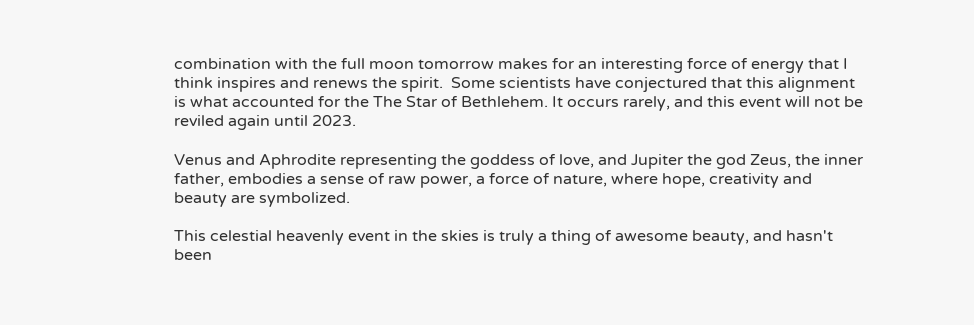combination with the full moon tomorrow makes for an interesting force of energy that I think inspires and renews the spirit.  Some scientists have conjectured that this alignment is what accounted for the The Star of Bethlehem. It occurs rarely, and this event will not be reviled again until 2023.

Venus and Aphrodite representing the goddess of love, and Jupiter the god Zeus, the inner father, embodies a sense of raw power, a force of nature, where hope, creativity and beauty are symbolized.

This celestial heavenly event in the skies is truly a thing of awesome beauty, and hasn't been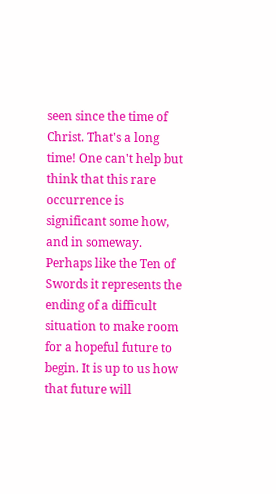seen since the time of Christ. That's a long time! One can't help but think that this rare occurrence is significant some how, and in someway. Perhaps like the Ten of Swords it represents the ending of a difficult situation to make room for a hopeful future to begin. It is up to us how that future will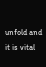unfold and it is vital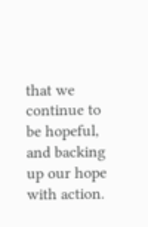that we continue to be hopeful, and backing up our hope with action.